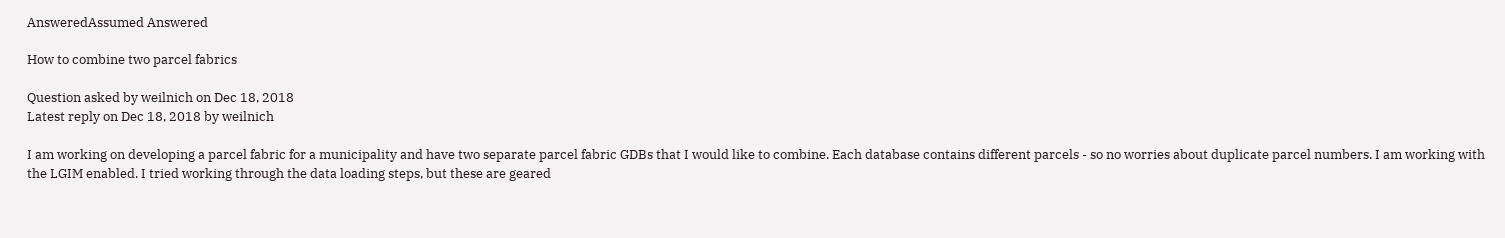AnsweredAssumed Answered

How to combine two parcel fabrics

Question asked by weilnich on Dec 18, 2018
Latest reply on Dec 18, 2018 by weilnich

I am working on developing a parcel fabric for a municipality and have two separate parcel fabric GDBs that I would like to combine. Each database contains different parcels - so no worries about duplicate parcel numbers. I am working with the LGIM enabled. I tried working through the data loading steps, but these are geared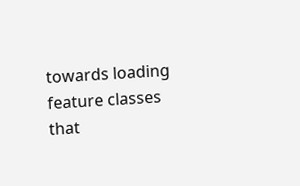towards loading feature classes that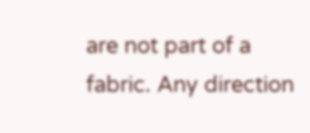are not part of a fabric. Any direction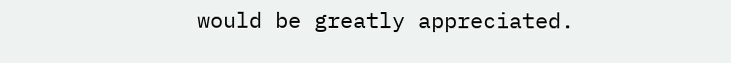would be greatly appreciated.